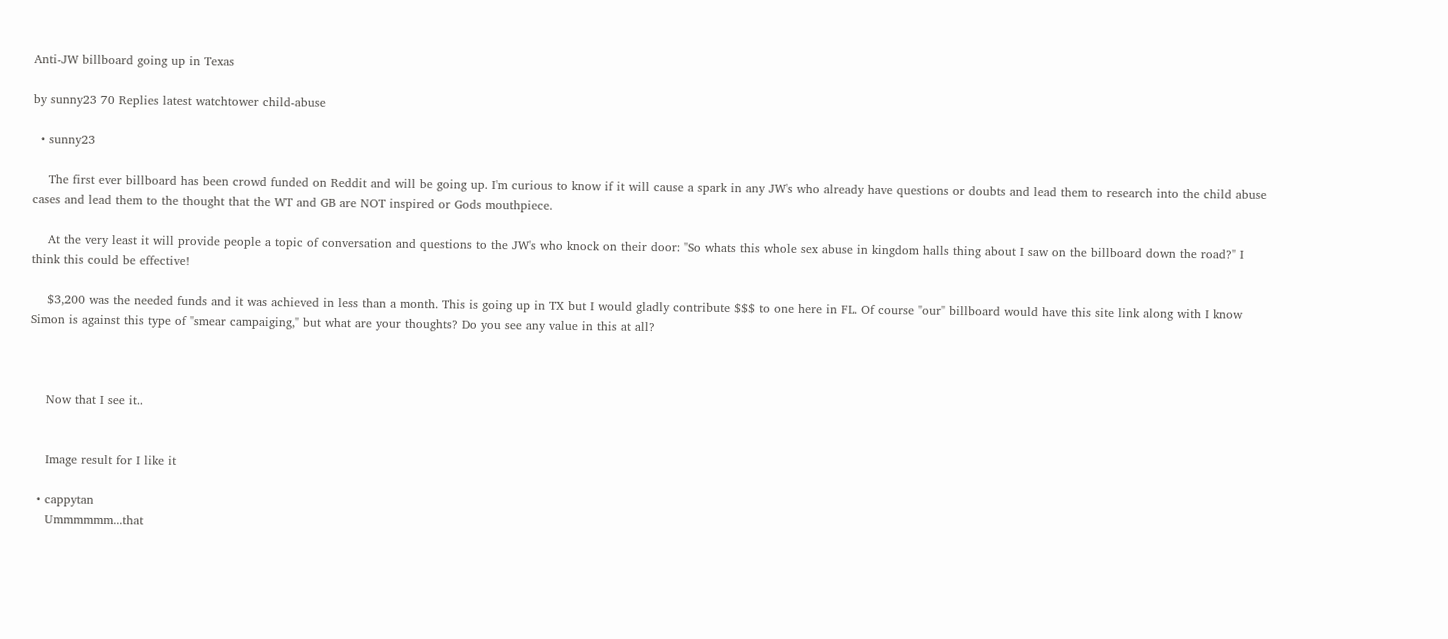Anti-JW billboard going up in Texas

by sunny23 70 Replies latest watchtower child-abuse

  • sunny23

    The first ever billboard has been crowd funded on Reddit and will be going up. I'm curious to know if it will cause a spark in any JW's who already have questions or doubts and lead them to research into the child abuse cases and lead them to the thought that the WT and GB are NOT inspired or Gods mouthpiece.

    At the very least it will provide people a topic of conversation and questions to the JW's who knock on their door: "So whats this whole sex abuse in kingdom halls thing about I saw on the billboard down the road?" I think this could be effective!

    $3,200 was the needed funds and it was achieved in less than a month. This is going up in TX but I would gladly contribute $$$ to one here in FL. Of course "our" billboard would have this site link along with I know Simon is against this type of "smear campaiging," but what are your thoughts? Do you see any value in this at all?



    Now that I see it..


    Image result for I like it

  • cappytan
    Ummmmmm...that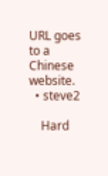URL goes to a Chinese website.
  • steve2

    Hard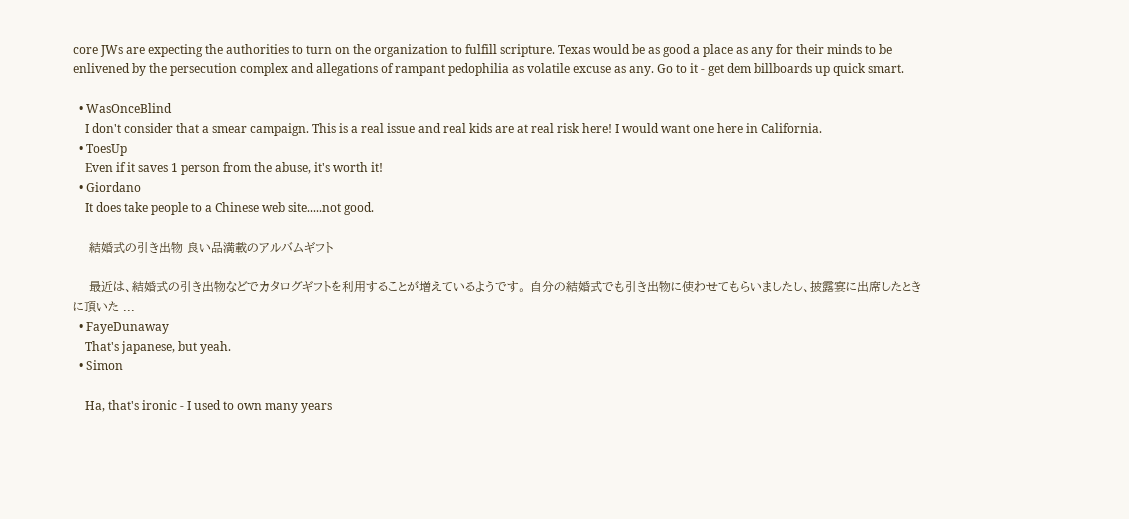core JWs are expecting the authorities to turn on the organization to fulfill scripture. Texas would be as good a place as any for their minds to be enlivened by the persecution complex and allegations of rampant pedophilia as volatile excuse as any. Go to it - get dem billboards up quick smart.

  • WasOnceBlind
    I don't consider that a smear campaign. This is a real issue and real kids are at real risk here! I would want one here in California.
  • ToesUp
    Even if it saves 1 person from the abuse, it's worth it!
  • Giordano
    It does take people to a Chinese web site.....not good.

    結婚式の引き出物 良い品満載のアルバムギフト

    最近は、結婚式の引き出物などでカタログギフトを利用することが増えているようです。 自分の結婚式でも引き出物に使わせてもらいましたし、披露宴に出席したときに頂いた ...
  • FayeDunaway
    That's japanese, but yeah.
  • Simon

    Ha, that's ironic - I used to own many years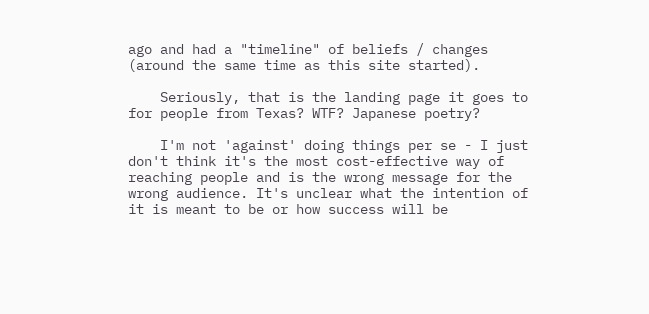ago and had a "timeline" of beliefs / changes (around the same time as this site started).

    Seriously, that is the landing page it goes to for people from Texas? WTF? Japanese poetry?

    I'm not 'against' doing things per se - I just don't think it's the most cost-effective way of reaching people and is the wrong message for the wrong audience. It's unclear what the intention of it is meant to be or how success will be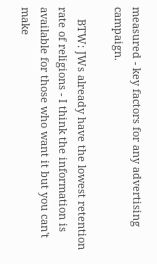measured - key factors for any advertising campaign.

    BTW: JWs already have the lowest retention rate of religions - I think the information is available for those who want it but you can't make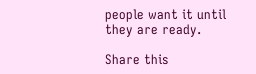people want it until they are ready.

Share this